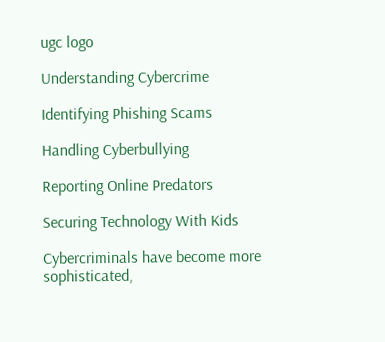ugc logo

Understanding Cybercrime

Identifying Phishing Scams

Handling Cyberbullying

Reporting Online Predators

Securing Technology With Kids

Cybercriminals have become more sophisticated,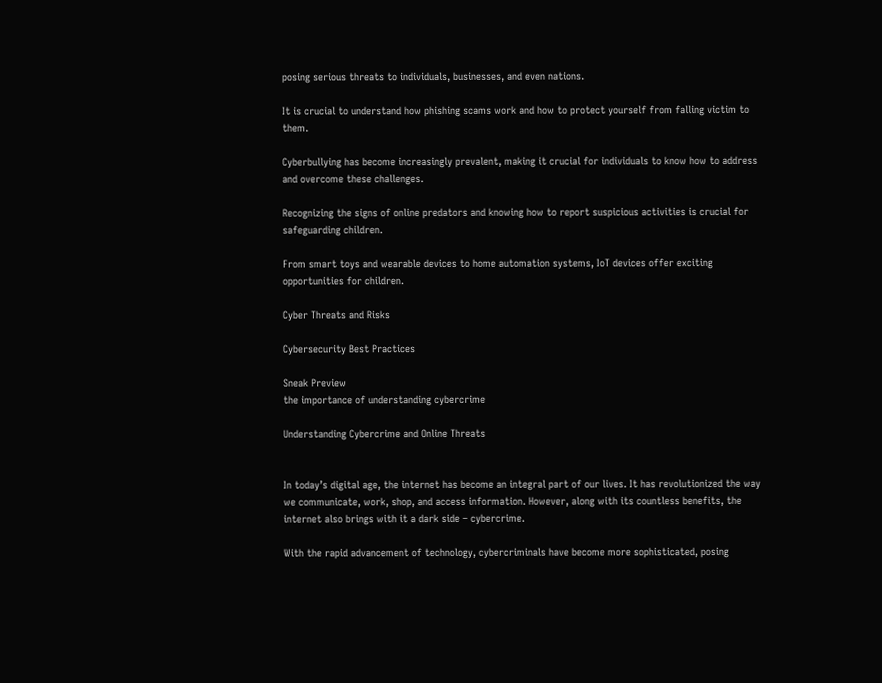posing serious threats to individuals, businesses, and even nations.

It is crucial to understand how phishing scams work and how to protect yourself from falling victim to them.

Cyberbullying has become increasingly prevalent, making it crucial for individuals to know how to address and overcome these challenges.

Recognizing the signs of online predators and knowing how to report suspicious activities is crucial for safeguarding children.

From smart toys and wearable devices to home automation systems, IoT devices offer exciting opportunities for children.

Cyber Threats and Risks

Cybersecurity Best Practices

Sneak Preview
the importance of understanding cybercrime

Understanding Cybercrime and Online Threats


In today’s digital age, the internet has become an integral part of our lives. It has revolutionized the way we communicate, work, shop, and access information. However, along with its countless benefits, the internet also brings with it a dark side – cybercrime.

With the rapid advancement of technology, cybercriminals have become more sophisticated, posing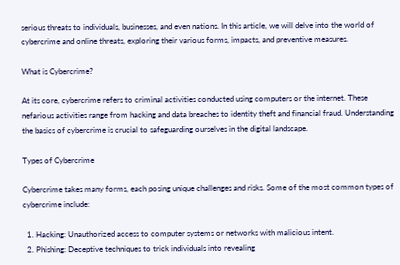serious threats to individuals, businesses, and even nations. In this article, we will delve into the world of cybercrime and online threats, exploring their various forms, impacts, and preventive measures.

What is Cybercrime?

At its core, cybercrime refers to criminal activities conducted using computers or the internet. These nefarious activities range from hacking and data breaches to identity theft and financial fraud. Understanding the basics of cybercrime is crucial to safeguarding ourselves in the digital landscape.

Types of Cybercrime

Cybercrime takes many forms, each posing unique challenges and risks. Some of the most common types of cybercrime include:

  1. Hacking: Unauthorized access to computer systems or networks with malicious intent.
  2. Phishing: Deceptive techniques to trick individuals into revealing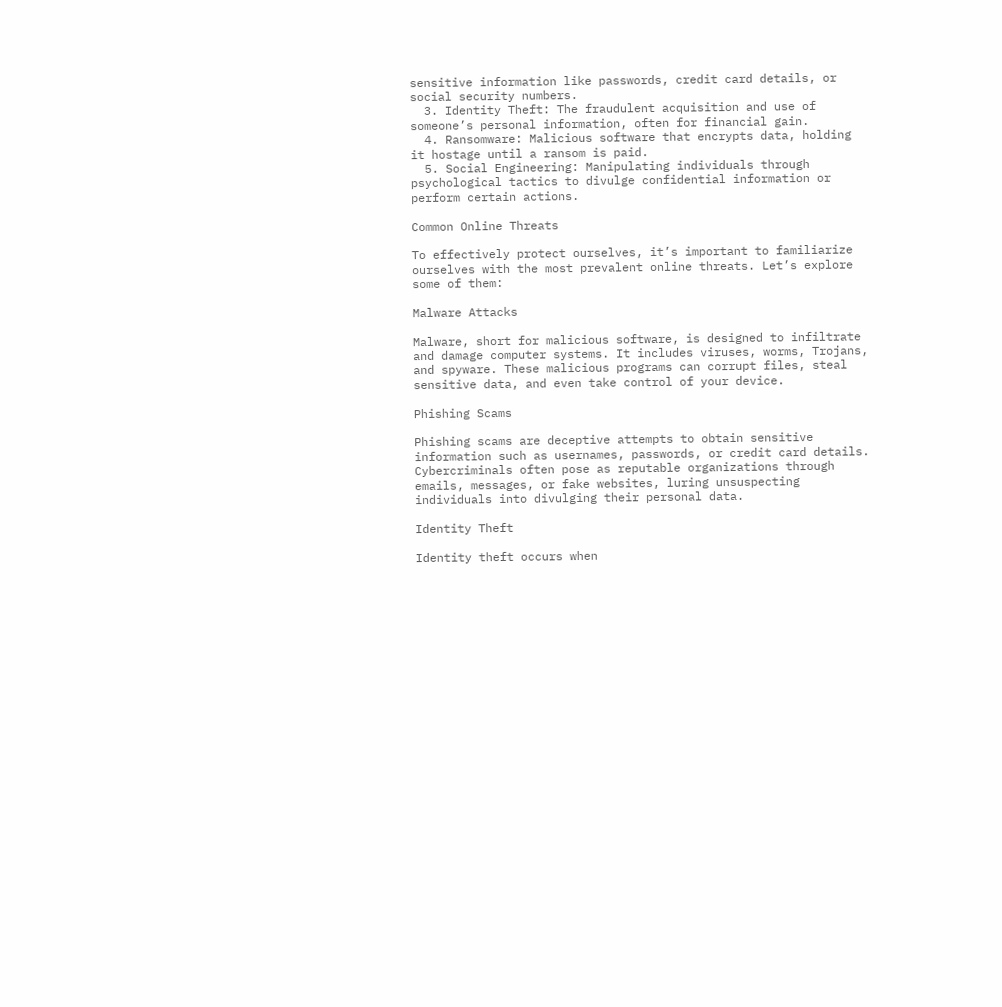sensitive information like passwords, credit card details, or social security numbers.
  3. Identity Theft: The fraudulent acquisition and use of someone’s personal information, often for financial gain.
  4. Ransomware: Malicious software that encrypts data, holding it hostage until a ransom is paid.
  5. Social Engineering: Manipulating individuals through psychological tactics to divulge confidential information or perform certain actions.

Common Online Threats

To effectively protect ourselves, it’s important to familiarize ourselves with the most prevalent online threats. Let’s explore some of them:

Malware Attacks

Malware, short for malicious software, is designed to infiltrate and damage computer systems. It includes viruses, worms, Trojans, and spyware. These malicious programs can corrupt files, steal sensitive data, and even take control of your device.

Phishing Scams

Phishing scams are deceptive attempts to obtain sensitive information such as usernames, passwords, or credit card details. Cybercriminals often pose as reputable organizations through emails, messages, or fake websites, luring unsuspecting individuals into divulging their personal data.

Identity Theft

Identity theft occurs when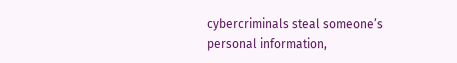cybercriminals steal someone’s personal information,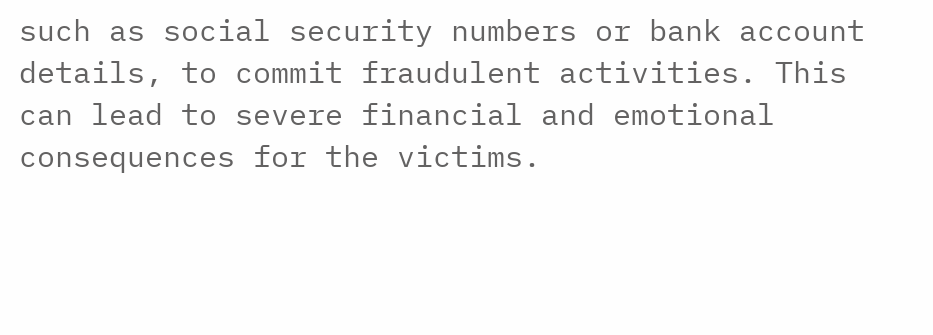such as social security numbers or bank account details, to commit fraudulent activities. This can lead to severe financial and emotional consequences for the victims.